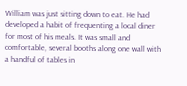William was just sitting down to eat. He had developed a habit of frequenting a local diner for most of his meals. It was small and comfortable, several booths along one wall with a handful of tables in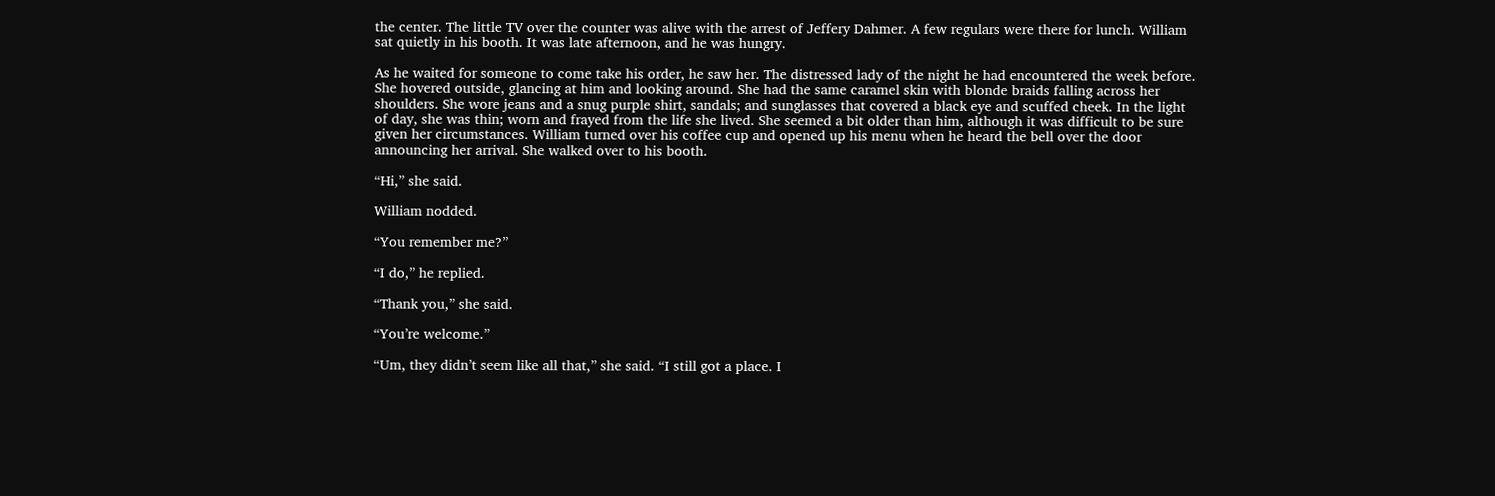the center. The little TV over the counter was alive with the arrest of Jeffery Dahmer. A few regulars were there for lunch. William sat quietly in his booth. It was late afternoon, and he was hungry.

As he waited for someone to come take his order, he saw her. The distressed lady of the night he had encountered the week before. She hovered outside, glancing at him and looking around. She had the same caramel skin with blonde braids falling across her shoulders. She wore jeans and a snug purple shirt, sandals; and sunglasses that covered a black eye and scuffed cheek. In the light of day, she was thin; worn and frayed from the life she lived. She seemed a bit older than him, although it was difficult to be sure given her circumstances. William turned over his coffee cup and opened up his menu when he heard the bell over the door announcing her arrival. She walked over to his booth.

“Hi,” she said.

William nodded.

“You remember me?”

“I do,” he replied.

“Thank you,” she said.

“You’re welcome.”

“Um, they didn’t seem like all that,” she said. “I still got a place. I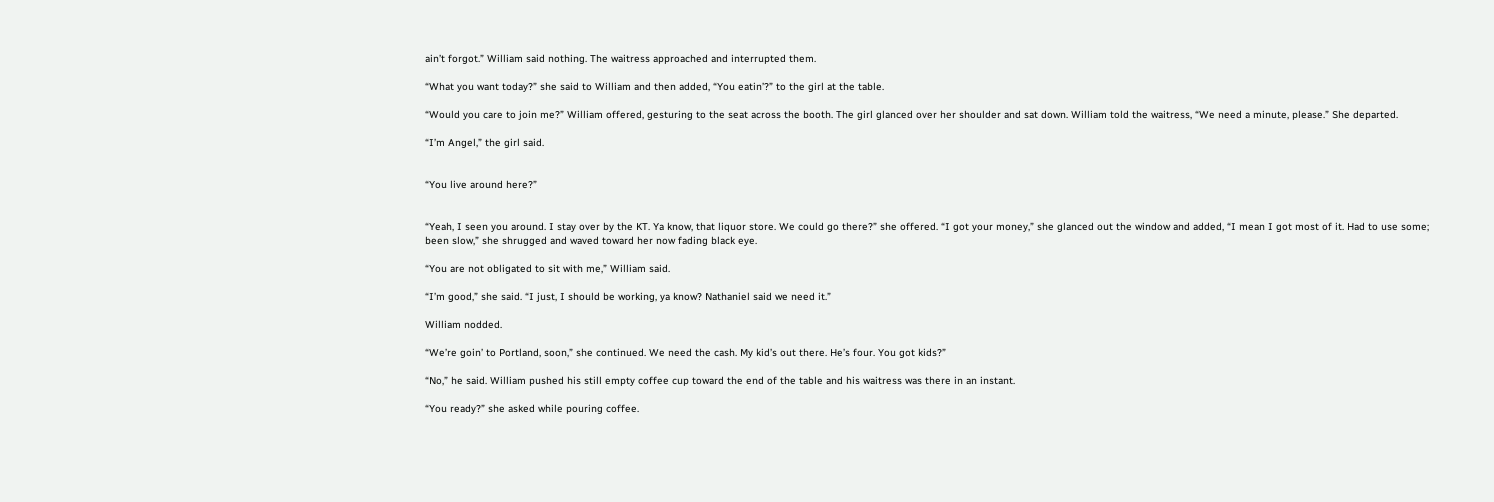ain’t forgot.” William said nothing. The waitress approached and interrupted them.

“What you want today?” she said to William and then added, “You eatin’?” to the girl at the table.

“Would you care to join me?” William offered, gesturing to the seat across the booth. The girl glanced over her shoulder and sat down. William told the waitress, “We need a minute, please.” She departed.

“I’m Angel,” the girl said.


“You live around here?”


“Yeah, I seen you around. I stay over by the KT. Ya know, that liquor store. We could go there?” she offered. “I got your money,” she glanced out the window and added, “I mean I got most of it. Had to use some; been slow,” she shrugged and waved toward her now fading black eye.

“You are not obligated to sit with me,” William said.

“I’m good,” she said. “I just, I should be working, ya know? Nathaniel said we need it.”

William nodded.

“We’re goin’ to Portland, soon,” she continued. We need the cash. My kid’s out there. He’s four. You got kids?”

“No,” he said. William pushed his still empty coffee cup toward the end of the table and his waitress was there in an instant.

“You ready?” she asked while pouring coffee.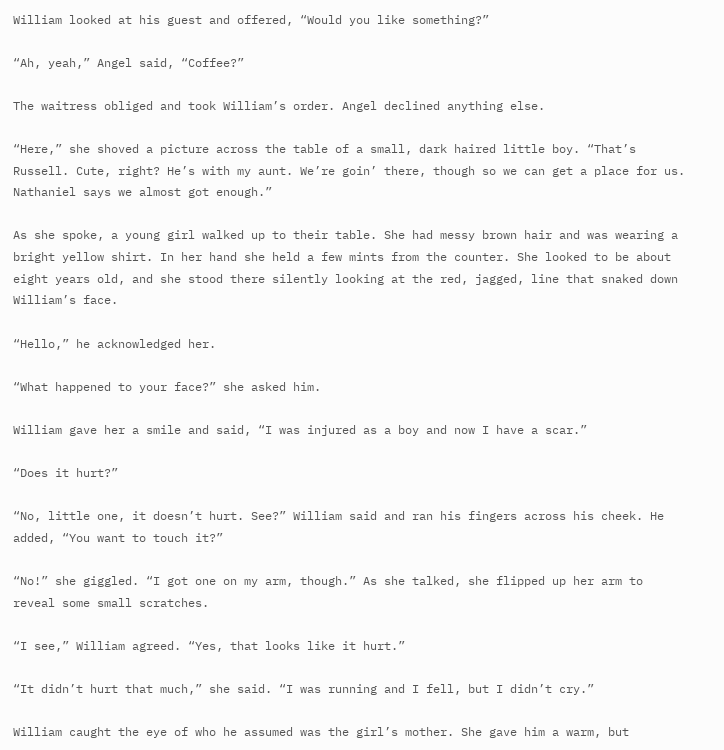William looked at his guest and offered, “Would you like something?”

“Ah, yeah,” Angel said, “Coffee?”

The waitress obliged and took William’s order. Angel declined anything else.

“Here,” she shoved a picture across the table of a small, dark haired little boy. “That’s Russell. Cute, right? He’s with my aunt. We’re goin’ there, though so we can get a place for us. Nathaniel says we almost got enough.”

As she spoke, a young girl walked up to their table. She had messy brown hair and was wearing a bright yellow shirt. In her hand she held a few mints from the counter. She looked to be about eight years old, and she stood there silently looking at the red, jagged, line that snaked down William’s face.

“Hello,” he acknowledged her.

“What happened to your face?” she asked him.

William gave her a smile and said, “I was injured as a boy and now I have a scar.”

“Does it hurt?”

“No, little one, it doesn’t hurt. See?” William said and ran his fingers across his cheek. He added, “You want to touch it?”

“No!” she giggled. “I got one on my arm, though.” As she talked, she flipped up her arm to reveal some small scratches.

“I see,” William agreed. “Yes, that looks like it hurt.”

“It didn’t hurt that much,” she said. “I was running and I fell, but I didn’t cry.”

William caught the eye of who he assumed was the girl’s mother. She gave him a warm, but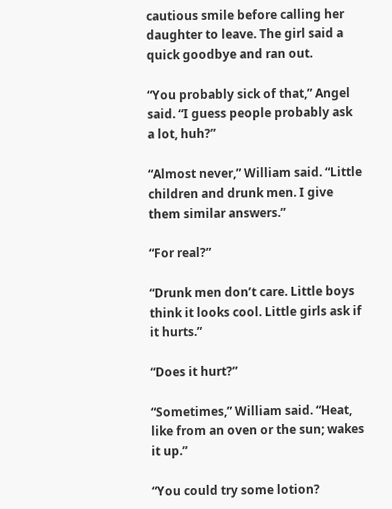cautious smile before calling her daughter to leave. The girl said a quick goodbye and ran out.

“You probably sick of that,” Angel said. “I guess people probably ask a lot, huh?”

“Almost never,” William said. “Little children and drunk men. I give them similar answers.”

“For real?”

“Drunk men don’t care. Little boys think it looks cool. Little girls ask if it hurts.”

“Does it hurt?”

“Sometimes,” William said. “Heat, like from an oven or the sun; wakes it up.”

“You could try some lotion?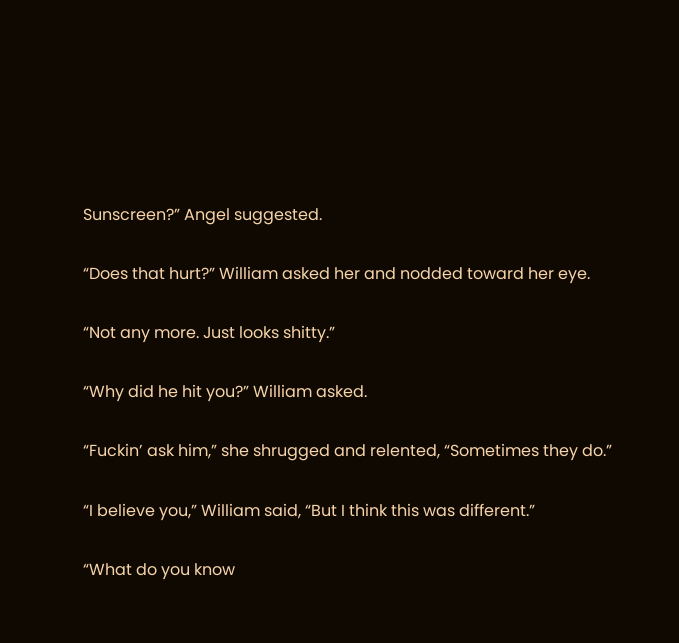Sunscreen?” Angel suggested.

“Does that hurt?” William asked her and nodded toward her eye.

“Not any more. Just looks shitty.”

“Why did he hit you?” William asked.

“Fuckin’ ask him,” she shrugged and relented, “Sometimes they do.”

“I believe you,” William said, “But I think this was different.”

“What do you know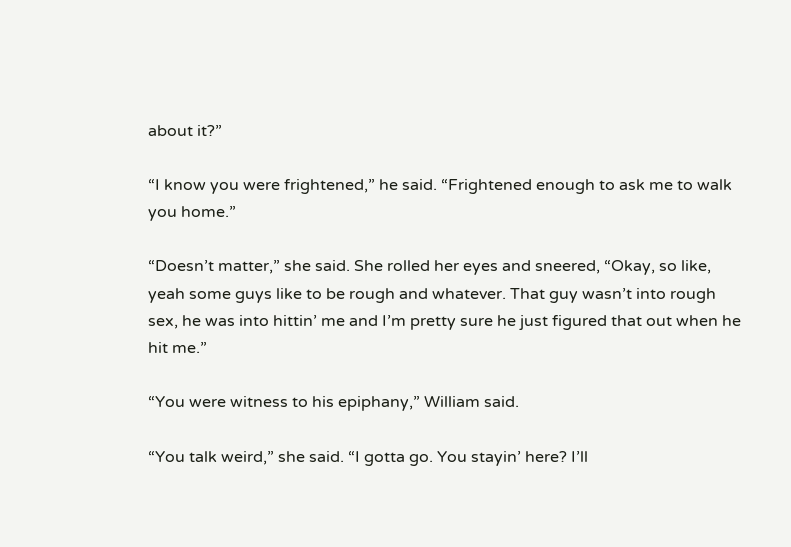about it?”

“I know you were frightened,” he said. “Frightened enough to ask me to walk you home.”

“Doesn’t matter,” she said. She rolled her eyes and sneered, “Okay, so like, yeah some guys like to be rough and whatever. That guy wasn’t into rough sex, he was into hittin’ me and I’m pretty sure he just figured that out when he hit me.”

“You were witness to his epiphany,” William said.

“You talk weird,” she said. “I gotta go. You stayin’ here? I’ll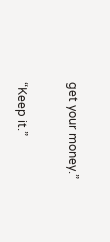get your money.”

“Keep it.”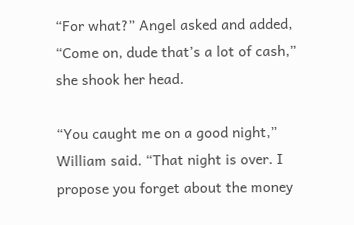“For what?” Angel asked and added, “Come on, dude that’s a lot of cash,” she shook her head.

“You caught me on a good night,” William said. “That night is over. I propose you forget about the money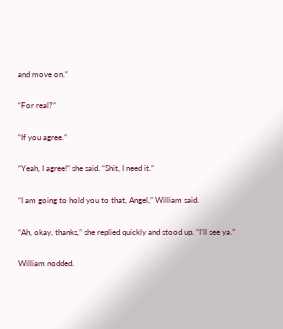and move on.”

“For real?”

“If you agree.”

“Yeah, I agree!” she said. “Shit, I need it.”

“I am going to hold you to that, Angel,” William said.

“Ah, okay, thanks,” she replied quickly and stood up. “I’ll see ya.”

William nodded.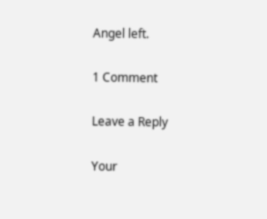Angel left.

1 Comment

Leave a Reply

Your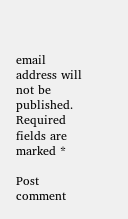email address will not be published. Required fields are marked *

Post comment